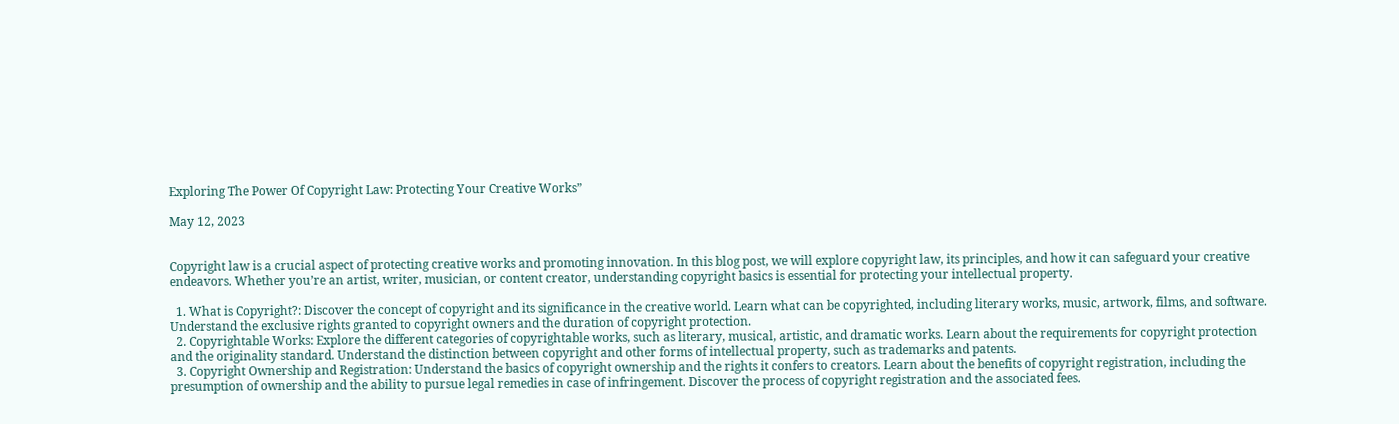Exploring The Power Of Copyright Law: Protecting Your Creative Works”

May 12, 2023


Copyright law is a crucial aspect of protecting creative works and promoting innovation. In this blog post, we will explore copyright law, its principles, and how it can safeguard your creative endeavors. Whether you’re an artist, writer, musician, or content creator, understanding copyright basics is essential for protecting your intellectual property.

  1. What is Copyright?: Discover the concept of copyright and its significance in the creative world. Learn what can be copyrighted, including literary works, music, artwork, films, and software. Understand the exclusive rights granted to copyright owners and the duration of copyright protection.
  2. Copyrightable Works: Explore the different categories of copyrightable works, such as literary, musical, artistic, and dramatic works. Learn about the requirements for copyright protection and the originality standard. Understand the distinction between copyright and other forms of intellectual property, such as trademarks and patents.
  3. Copyright Ownership and Registration: Understand the basics of copyright ownership and the rights it confers to creators. Learn about the benefits of copyright registration, including the presumption of ownership and the ability to pursue legal remedies in case of infringement. Discover the process of copyright registration and the associated fees.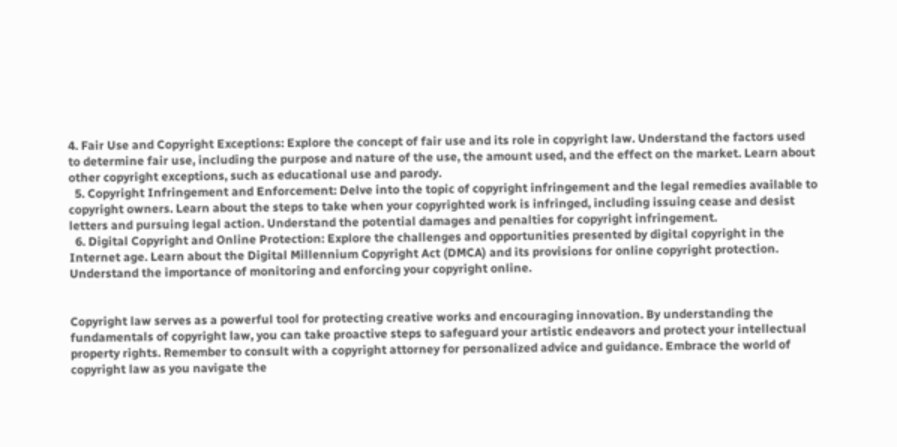4. Fair Use and Copyright Exceptions: Explore the concept of fair use and its role in copyright law. Understand the factors used to determine fair use, including the purpose and nature of the use, the amount used, and the effect on the market. Learn about other copyright exceptions, such as educational use and parody.
  5. Copyright Infringement and Enforcement: Delve into the topic of copyright infringement and the legal remedies available to copyright owners. Learn about the steps to take when your copyrighted work is infringed, including issuing cease and desist letters and pursuing legal action. Understand the potential damages and penalties for copyright infringement.
  6. Digital Copyright and Online Protection: Explore the challenges and opportunities presented by digital copyright in the Internet age. Learn about the Digital Millennium Copyright Act (DMCA) and its provisions for online copyright protection. Understand the importance of monitoring and enforcing your copyright online.


Copyright law serves as a powerful tool for protecting creative works and encouraging innovation. By understanding the fundamentals of copyright law, you can take proactive steps to safeguard your artistic endeavors and protect your intellectual property rights. Remember to consult with a copyright attorney for personalized advice and guidance. Embrace the world of copyright law as you navigate the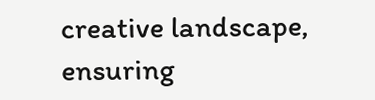creative landscape, ensuring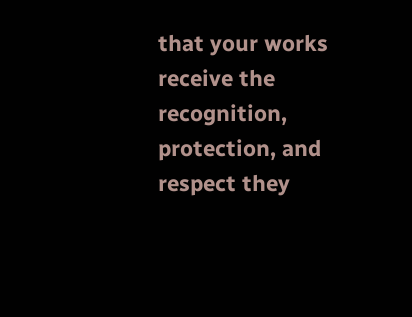that your works receive the recognition, protection, and respect they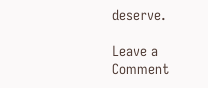deserve.

Leave a Comment